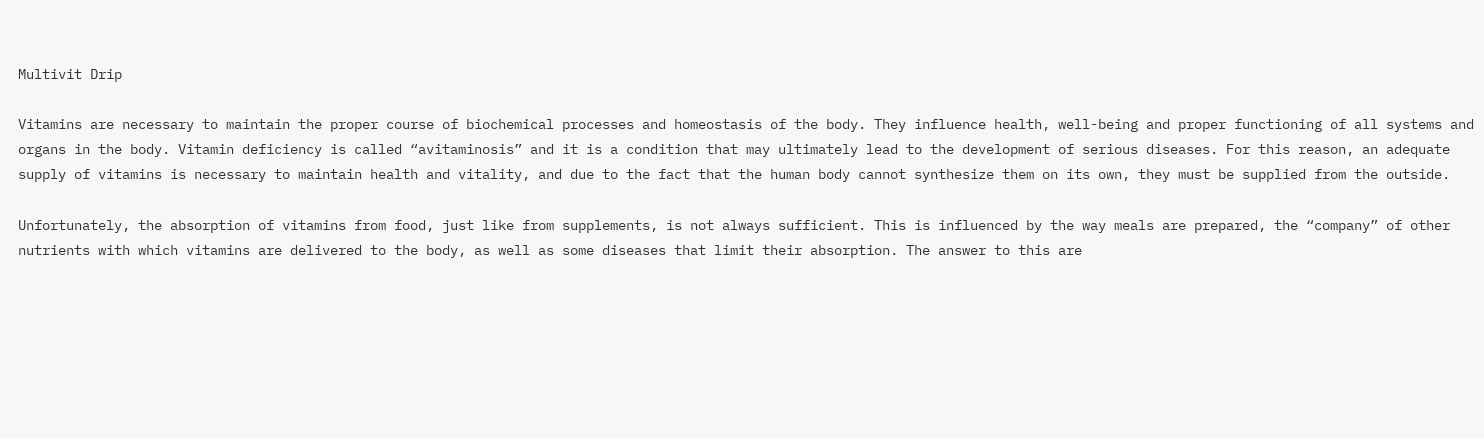Multivit Drip

Vitamins are necessary to maintain the proper course of biochemical processes and homeostasis of the body. They influence health, well-being and proper functioning of all systems and organs in the body. Vitamin deficiency is called “avitaminosis” and it is a condition that may ultimately lead to the development of serious diseases. For this reason, an adequate supply of vitamins is necessary to maintain health and vitality, and due to the fact that the human body cannot synthesize them on its own, they must be supplied from the outside.

Unfortunately, the absorption of vitamins from food, just like from supplements, is not always sufficient. This is influenced by the way meals are prepared, the “company” of other nutrients with which vitamins are delivered to the body, as well as some diseases that limit their absorption. The answer to this are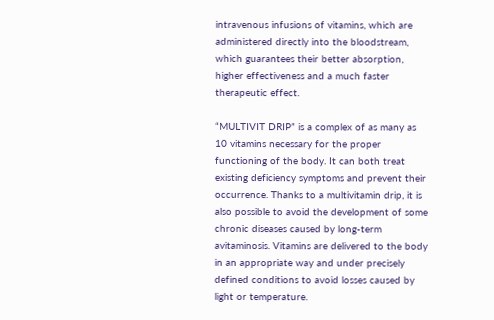intravenous infusions of vitamins, which are administered directly into the bloodstream, which guarantees their better absorption, higher effectiveness and a much faster therapeutic effect.

“MULTIVIT DRIP” is a complex of as many as 10 vitamins necessary for the proper functioning of the body. It can both treat existing deficiency symptoms and prevent their occurrence. Thanks to a multivitamin drip, it is also possible to avoid the development of some chronic diseases caused by long-term avitaminosis. Vitamins are delivered to the body in an appropriate way and under precisely defined conditions to avoid losses caused by light or temperature.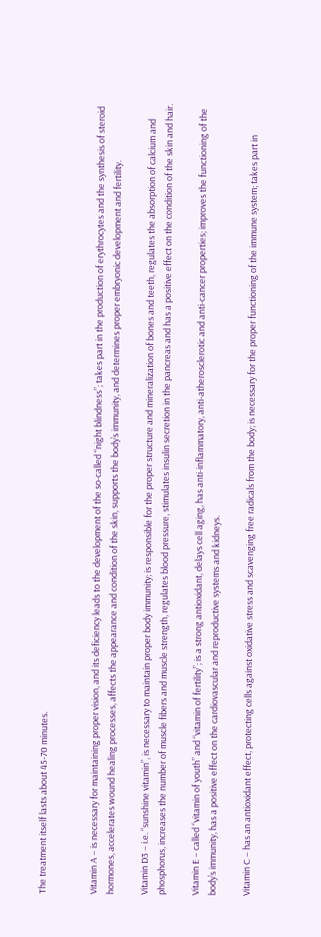The treatment itself lasts about 45-70 minutes.


Vitamin A – is necessary for maintaining proper vision, and its deficiency leads to the development of the so-called “night blindness”; takes part in the production of erythrocytes and the synthesis of steroid hormones, accelerates wound healing processes, affects the appearance and condition of the skin, supports the body’s immunity, and determines proper embryonic development and fertility.

Vitamin D3 – i.e. “sunshine vitamin”, is necessary to maintain proper body immunity; is responsible for the proper structure and mineralization of bones and teeth, regulates the absorption of calcium and phosphorus, increases the number of muscle fibers and muscle strength, regulates blood pressure, stimulates insulin secretion in the pancreas and has a positive effect on the condition of the skin and hair.

Vitamin E – called “vitamin of youth” and “vitamin of fertility”; is a strong antioxidant, delays cell aging, has anti-inflammatory, anti-atherosclerotic and anti-cancer properties; improves the functioning of the body’s immunity, has a positive effect on the cardiovascular and reproductive systems and kidneys.

Vitamin C – has an antioxidant effect, protecting cells against oxidative stress and scavenging free radicals from the body; is necessary for the proper functioning of the immune system; takes part in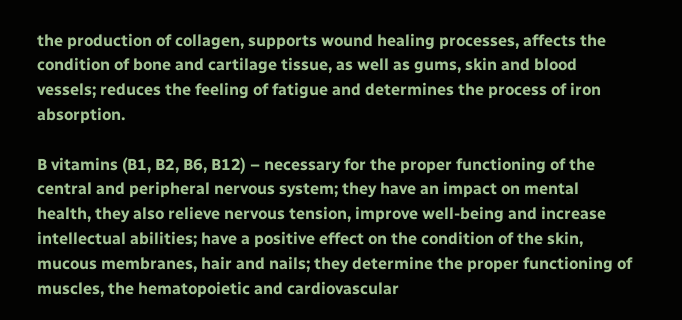the production of collagen, supports wound healing processes, affects the condition of bone and cartilage tissue, as well as gums, skin and blood vessels; reduces the feeling of fatigue and determines the process of iron absorption.

B vitamins (B1, B2, B6, B12) – necessary for the proper functioning of the central and peripheral nervous system; they have an impact on mental health, they also relieve nervous tension, improve well-being and increase intellectual abilities; have a positive effect on the condition of the skin, mucous membranes, hair and nails; they determine the proper functioning of muscles, the hematopoietic and cardiovascular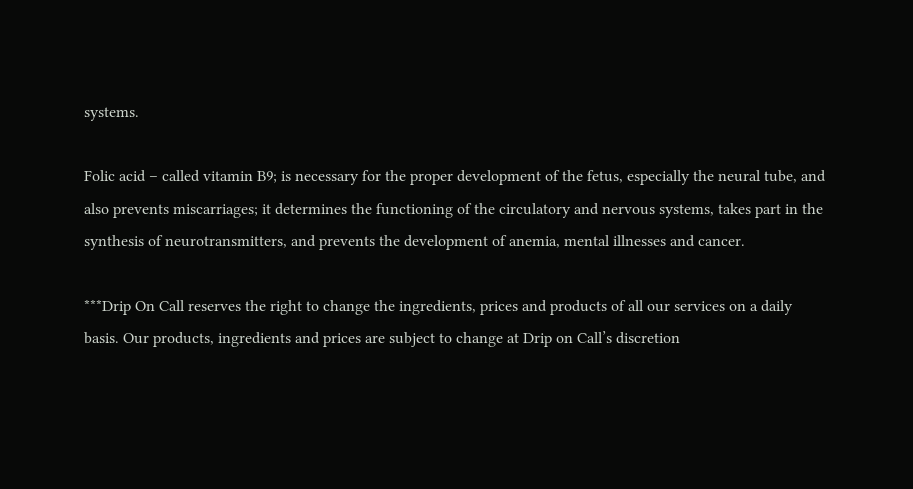systems.

Folic acid – called vitamin B9; is necessary for the proper development of the fetus, especially the neural tube, and also prevents miscarriages; it determines the functioning of the circulatory and nervous systems, takes part in the synthesis of neurotransmitters, and prevents the development of anemia, mental illnesses and cancer.

***Drip On Call reserves the right to change the ingredients, prices and products of all our services on a daily basis. Our products, ingredients and prices are subject to change at Drip on Call’s discretion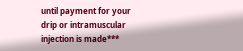until payment for your drip or intramuscular injection is made***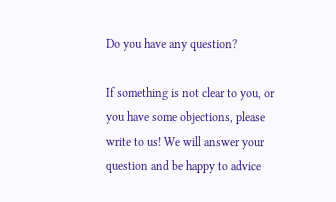Do you have any question?

If something is not clear to you, or you have some objections, please write to us! We will answer your question and be happy to advice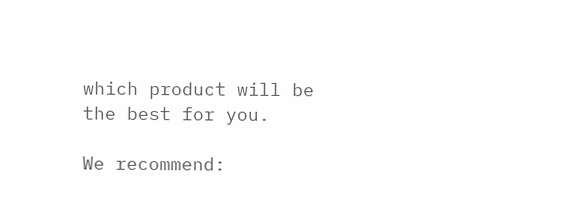which product will be the best for you.

We recommend: